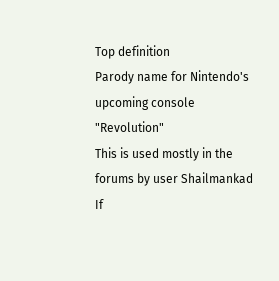Top definition
Parody name for Nintendo's upcoming console "Revolution"
This is used mostly in the forums by user Shailmankad
If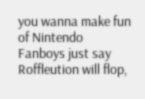you wanna make fun of Nintendo Fanboys just say
Roffleution will flop,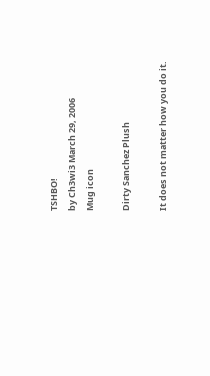TSHBO!
by Ch3wi3 March 29, 2006
Mug icon

Dirty Sanchez Plush

It does not matter how you do it.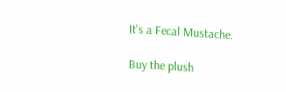It's a Fecal Mustache.

Buy the plush